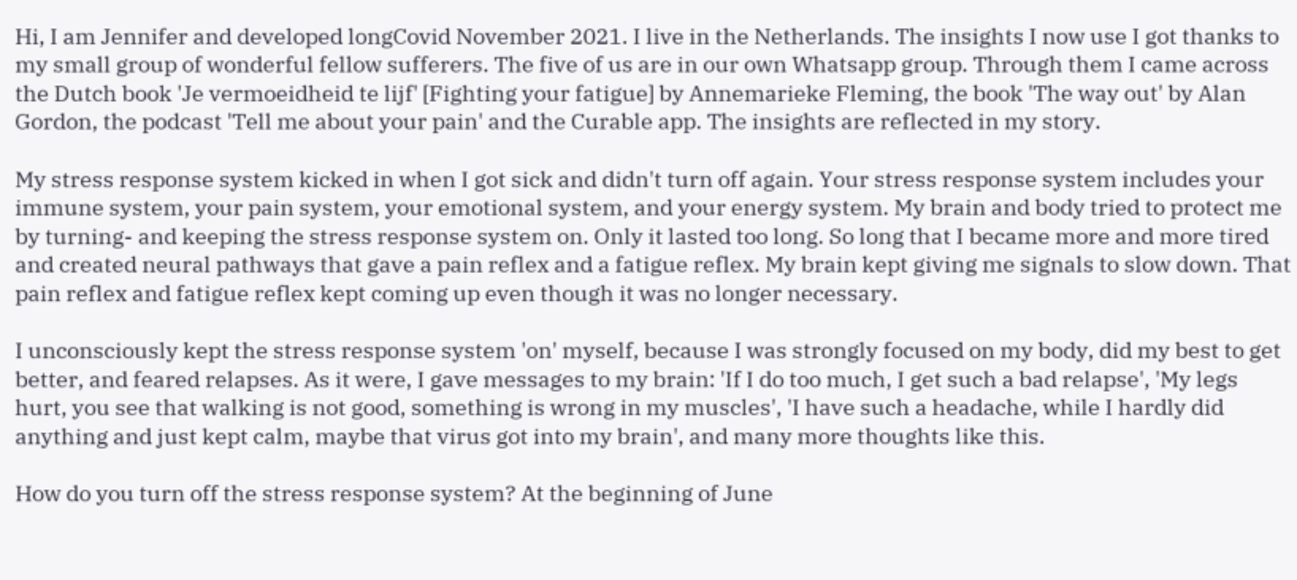Hi, I am Jennifer and developed longCovid November 2021. I live in the Netherlands. The insights I now use I got thanks to my small group of wonderful fellow sufferers. The five of us are in our own Whatsapp group. Through them I came across the Dutch book 'Je vermoeidheid te lijf' [Fighting your fatigue] by Annemarieke Fleming, the book 'The way out' by Alan Gordon, the podcast 'Tell me about your pain' and the Curable app. The insights are reflected in my story.

My stress response system kicked in when I got sick and didn't turn off again. Your stress response system includes your immune system, your pain system, your emotional system, and your energy system. My brain and body tried to protect me by turning- and keeping the stress response system on. Only it lasted too long. So long that I became more and more tired and created neural pathways that gave a pain reflex and a fatigue reflex. My brain kept giving me signals to slow down. That pain reflex and fatigue reflex kept coming up even though it was no longer necessary.

I unconsciously kept the stress response system 'on' myself, because I was strongly focused on my body, did my best to get better, and feared relapses. As it were, I gave messages to my brain: 'If I do too much, I get such a bad relapse', 'My legs hurt, you see that walking is not good, something is wrong in my muscles', 'I have such a headache, while I hardly did anything and just kept calm, maybe that virus got into my brain', and many more thoughts like this.

How do you turn off the stress response system? At the beginning of June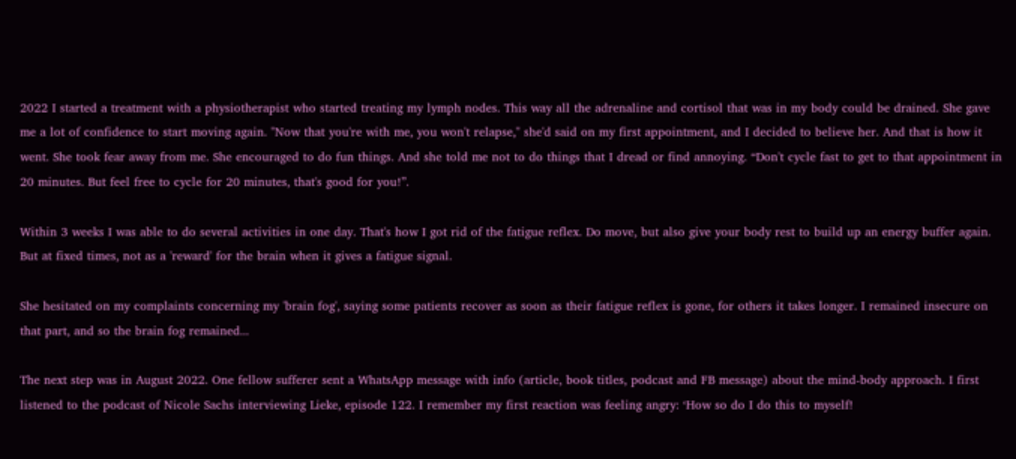2022 I started a treatment with a physiotherapist who started treating my lymph nodes. This way all the adrenaline and cortisol that was in my body could be drained. She gave me a lot of confidence to start moving again. "Now that you're with me, you won't relapse," she'd said on my first appointment, and I decided to believe her. And that is how it went. She took fear away from me. She encouraged to do fun things. And she told me not to do things that I dread or find annoying. “Don't cycle fast to get to that appointment in 20 minutes. But feel free to cycle for 20 minutes, that's good for you!”.

Within 3 weeks I was able to do several activities in one day. That's how I got rid of the fatigue reflex. Do move, but also give your body rest to build up an energy buffer again. But at fixed times, not as a 'reward' for the brain when it gives a fatigue signal.

She hesitated on my complaints concerning my 'brain fog', saying some patients recover as soon as their fatigue reflex is gone, for others it takes longer. I remained insecure on that part, and so the brain fog remained...

The next step was in August 2022. One fellow sufferer sent a WhatsApp message with info (article, book titles, podcast and FB message) about the mind-body approach. I first listened to the podcast of Nicole Sachs interviewing Lieke, episode 122. I remember my first reaction was feeling angry: ‘How so do I do this to myself!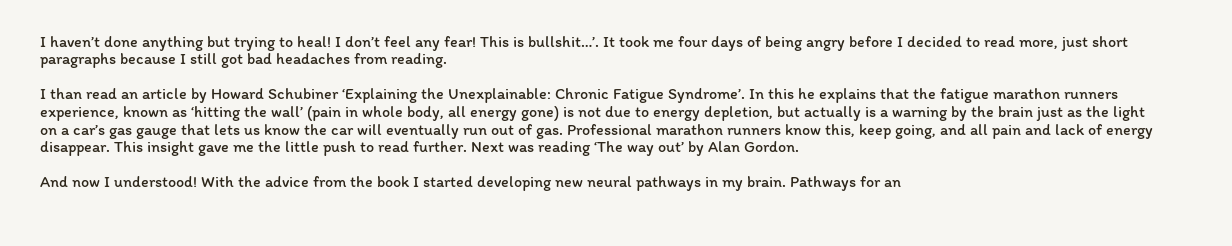I haven’t done anything but trying to heal! I don’t feel any fear! This is bullshit…’. It took me four days of being angry before I decided to read more, just short paragraphs because I still got bad headaches from reading.

I than read an article by Howard Schubiner ‘Explaining the Unexplainable: Chronic Fatigue Syndrome’. In this he explains that the fatigue marathon runners experience, known as ‘hitting the wall’ (pain in whole body, all energy gone) is not due to energy depletion, but actually is a warning by the brain just as the light on a car’s gas gauge that lets us know the car will eventually run out of gas. Professional marathon runners know this, keep going, and all pain and lack of energy disappear. This insight gave me the little push to read further. Next was reading ‘The way out’ by Alan Gordon.

And now I understood! With the advice from the book I started developing new neural pathways in my brain. Pathways for an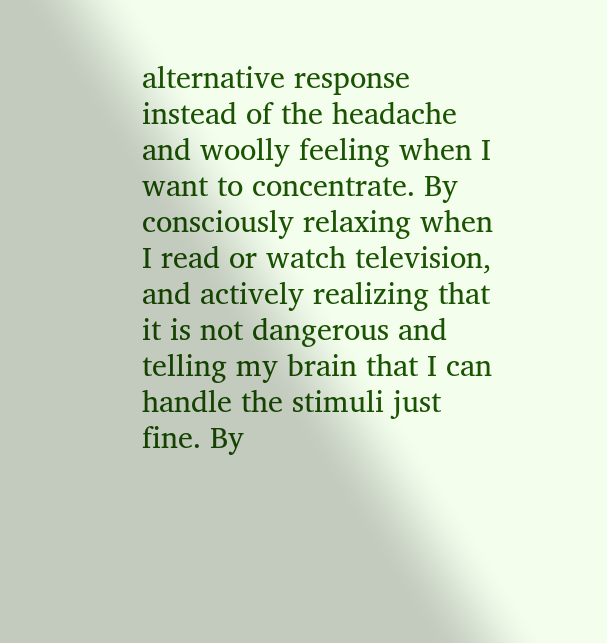alternative response instead of the headache and woolly feeling when I want to concentrate. By consciously relaxing when I read or watch television, and actively realizing that it is not dangerous and telling my brain that I can handle the stimuli just fine. By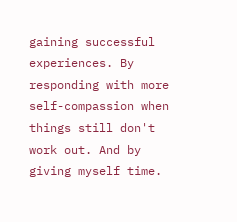gaining successful experiences. By responding with more self-compassion when things still don't work out. And by giving myself time.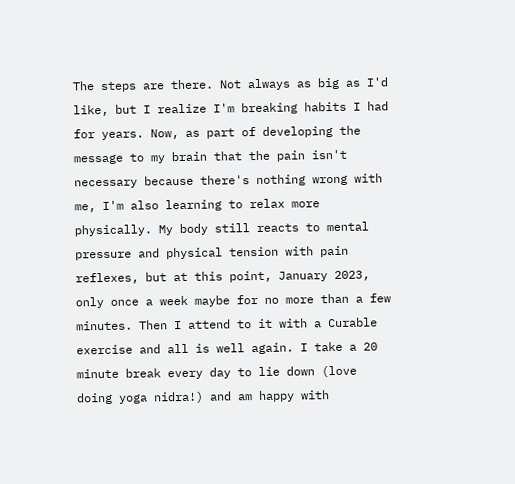The steps are there. Not always as big as I'd like, but I realize I'm breaking habits I had for years. Now, as part of developing the message to my brain that the pain isn't necessary because there's nothing wrong with me, I'm also learning to relax more physically. My body still reacts to mental pressure and physical tension with pain reflexes, but at this point, January 2023, only once a week maybe for no more than a few minutes. Then I attend to it with a Curable exercise and all is well again. I take a 20 minute break every day to lie down (love doing yoga nidra!) and am happy with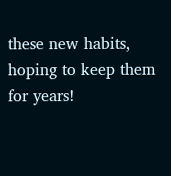these new habits, hoping to keep them for years!